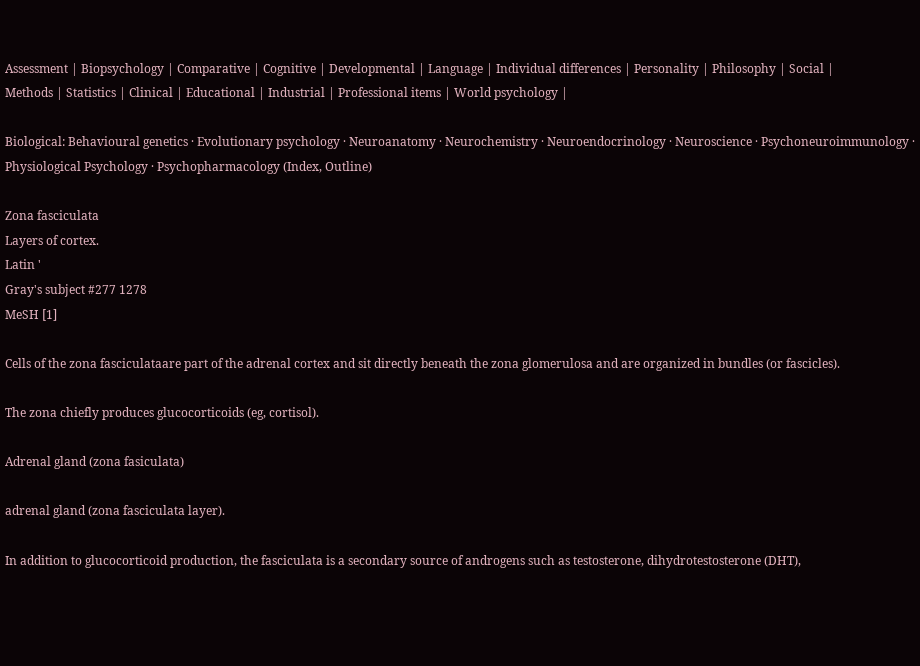Assessment | Biopsychology | Comparative | Cognitive | Developmental | Language | Individual differences | Personality | Philosophy | Social |
Methods | Statistics | Clinical | Educational | Industrial | Professional items | World psychology |

Biological: Behavioural genetics · Evolutionary psychology · Neuroanatomy · Neurochemistry · Neuroendocrinology · Neuroscience · Psychoneuroimmunology · Physiological Psychology · Psychopharmacology (Index, Outline)

Zona fasciculata
Layers of cortex.
Latin '
Gray's subject #277 1278
MeSH [1]

Cells of the zona fasciculataare part of the adrenal cortex and sit directly beneath the zona glomerulosa and are organized in bundles (or fascicles).

The zona chiefly produces glucocorticoids (eg, cortisol).

Adrenal gland (zona fasiculata)

adrenal gland (zona fasciculata layer).

In addition to glucocorticoid production, the fasciculata is a secondary source of androgens such as testosterone, dihydrotestosterone (DHT),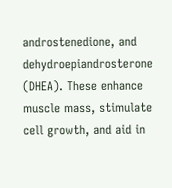androstenedione, and dehydroepiandrosterone (DHEA). These enhance muscle mass, stimulate cell growth, and aid in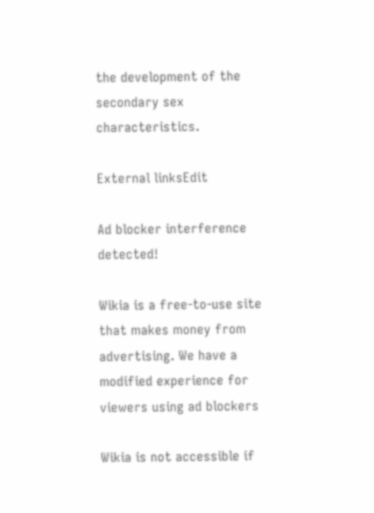the development of the secondary sex characteristics.

External linksEdit

Ad blocker interference detected!

Wikia is a free-to-use site that makes money from advertising. We have a modified experience for viewers using ad blockers

Wikia is not accessible if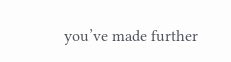you’ve made further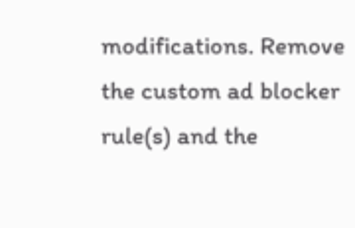modifications. Remove the custom ad blocker rule(s) and the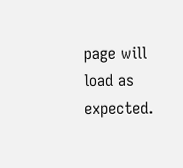page will load as expected.